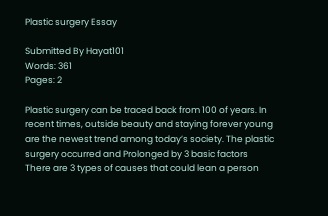Plastic surgery Essay

Submitted By Hayat101
Words: 361
Pages: 2

Plastic surgery can be traced back from 100 of years. In recent times, outside beauty and staying forever young are the newest trend among today’s society. The plastic surgery occurred and Prolonged by 3 basic factors
There are 3 types of causes that could lean a person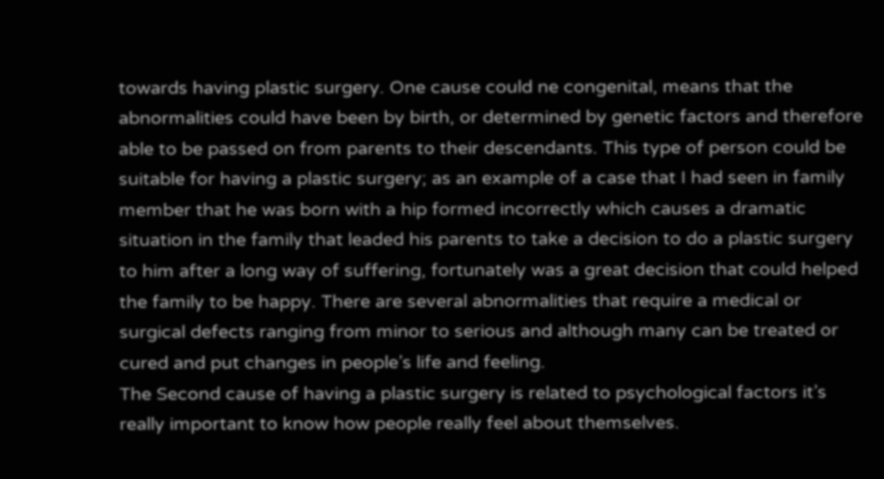towards having plastic surgery. One cause could ne congenital, means that the abnormalities could have been by birth, or determined by genetic factors and therefore able to be passed on from parents to their descendants. This type of person could be suitable for having a plastic surgery; as an example of a case that I had seen in family member that he was born with a hip formed incorrectly which causes a dramatic situation in the family that leaded his parents to take a decision to do a plastic surgery to him after a long way of suffering, fortunately was a great decision that could helped the family to be happy. There are several abnormalities that require a medical or surgical defects ranging from minor to serious and although many can be treated or cured and put changes in people’s life and feeling.
The Second cause of having a plastic surgery is related to psychological factors it’s really important to know how people really feel about themselves.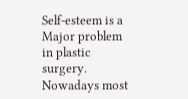Self-esteem is a Major problem in plastic surgery. Nowadays most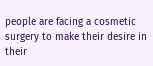people are facing a cosmetic surgery to make their desire in their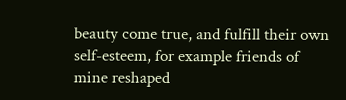beauty come true, and fulfill their own self-esteem, for example friends of mine reshaped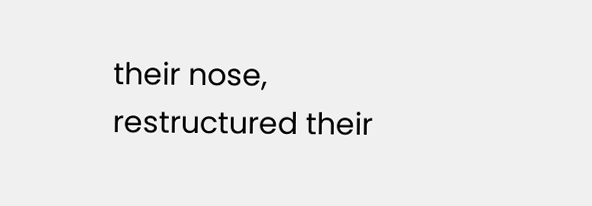their nose, restructured their